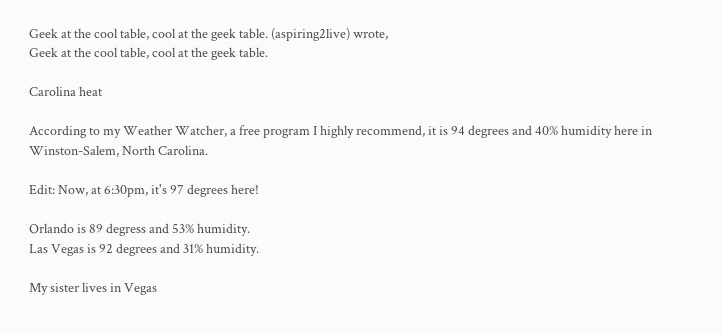Geek at the cool table, cool at the geek table. (aspiring2live) wrote,
Geek at the cool table, cool at the geek table.

Carolina heat

According to my Weather Watcher, a free program I highly recommend, it is 94 degrees and 40% humidity here in Winston-Salem, North Carolina.

Edit: Now, at 6:30pm, it's 97 degrees here!

Orlando is 89 degress and 53% humidity.
Las Vegas is 92 degrees and 31% humidity.

My sister lives in Vegas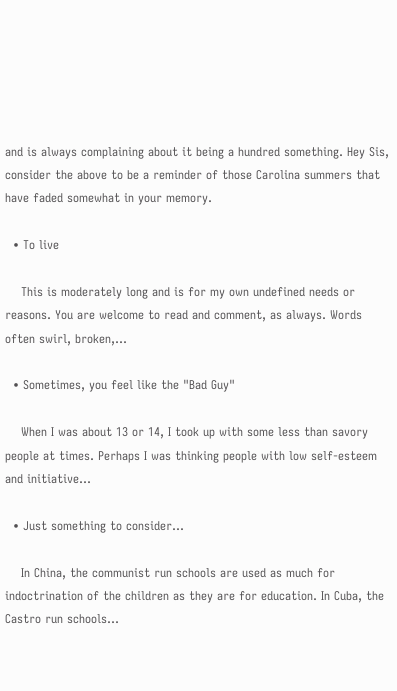and is always complaining about it being a hundred something. Hey Sis, consider the above to be a reminder of those Carolina summers that have faded somewhat in your memory.

  • To live

    This is moderately long and is for my own undefined needs or reasons. You are welcome to read and comment, as always. Words often swirl, broken,…

  • Sometimes, you feel like the "Bad Guy"

    When I was about 13 or 14, I took up with some less than savory people at times. Perhaps I was thinking people with low self-esteem and initiative…

  • Just something to consider...

    In China, the communist run schools are used as much for indoctrination of the children as they are for education. In Cuba, the Castro run schools…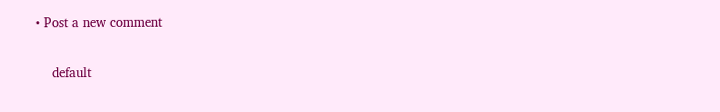• Post a new comment


    default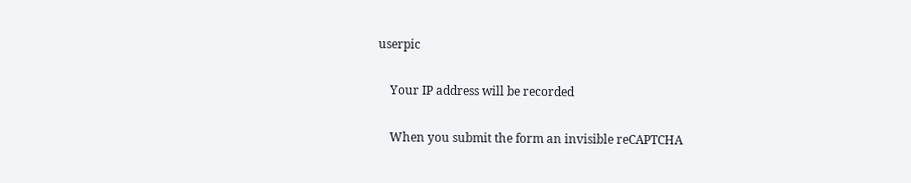userpic

    Your IP address will be recorded

    When you submit the form an invisible reCAPTCHA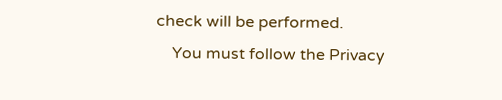check will be performed.
    You must follow the Privacy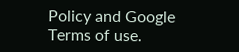Policy and Google Terms of use.